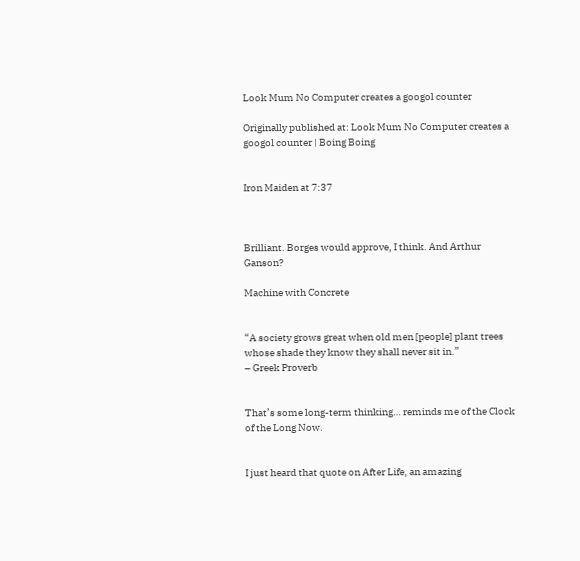Look Mum No Computer creates a googol counter

Originally published at: Look Mum No Computer creates a googol counter | Boing Boing


Iron Maiden at 7:37



Brilliant. Borges would approve, I think. And Arthur Ganson?

Machine with Concrete


“A society grows great when old men [people] plant trees whose shade they know they shall never sit in.”
– Greek Proverb


That’s some long-term thinking… reminds me of the Clock of the Long Now.


I just heard that quote on After Life, an amazing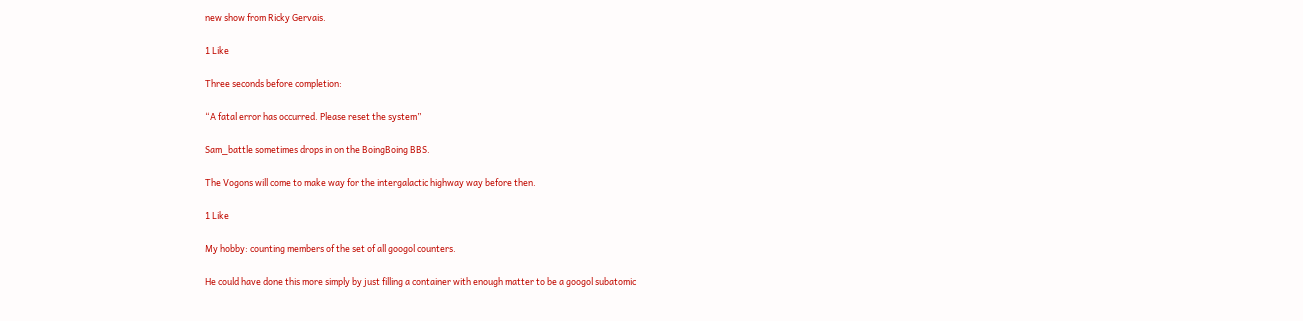new show from Ricky Gervais.

1 Like

Three seconds before completion:

“A fatal error has occurred. Please reset the system”

Sam_battle sometimes drops in on the BoingBoing BBS.

The Vogons will come to make way for the intergalactic highway way before then.

1 Like

My hobby: counting members of the set of all googol counters.

He could have done this more simply by just filling a container with enough matter to be a googol subatomic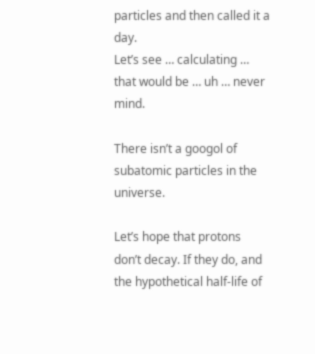particles and then called it a day.
Let’s see … calculating … that would be … uh … never mind.

There isn’t a googol of subatomic particles in the universe.

Let’s hope that protons don’t decay. If they do, and the hypothetical half-life of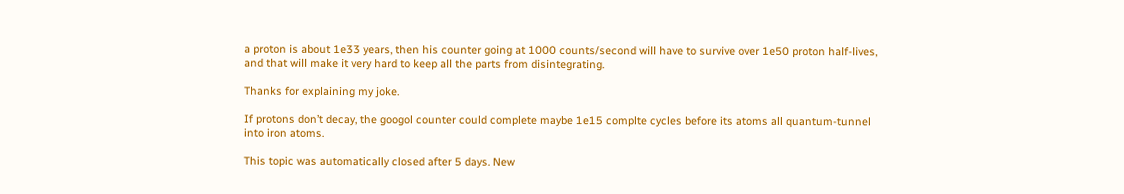a proton is about 1e33 years, then his counter going at 1000 counts/second will have to survive over 1e50 proton half-lives, and that will make it very hard to keep all the parts from disintegrating.

Thanks for explaining my joke.

If protons don’t decay, the googol counter could complete maybe 1e15 complte cycles before its atoms all quantum-tunnel into iron atoms.

This topic was automatically closed after 5 days. New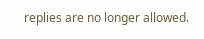replies are no longer allowed.